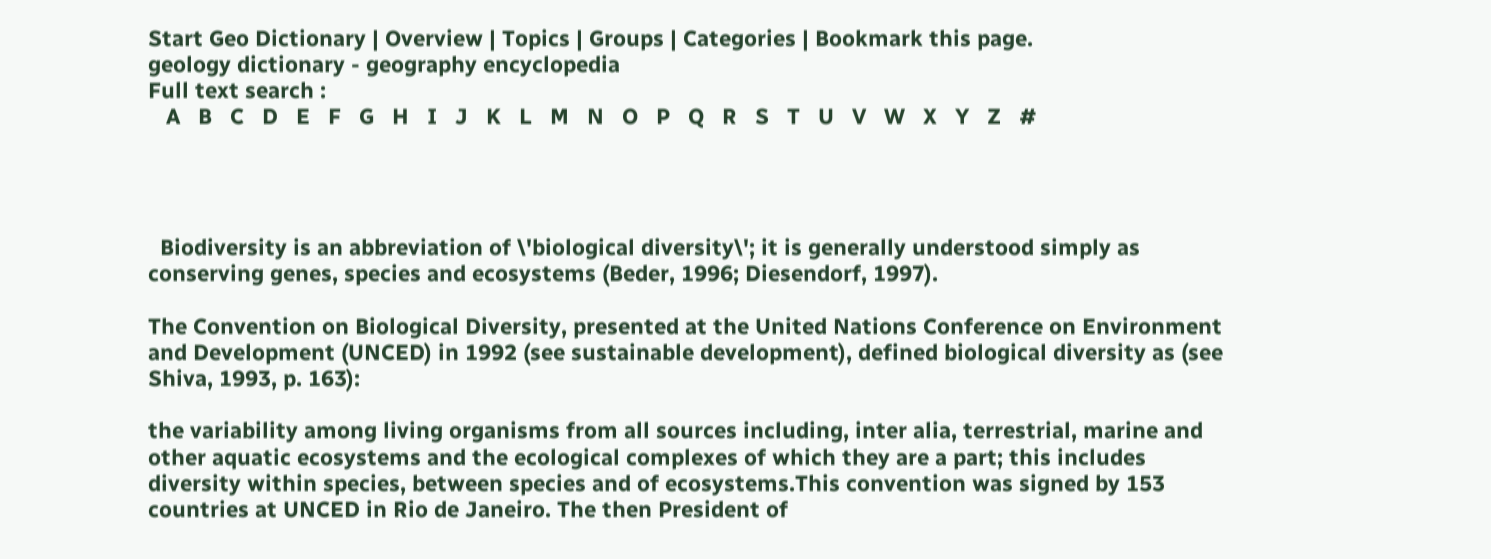Start Geo Dictionary | Overview | Topics | Groups | Categories | Bookmark this page.
geology dictionary - geography encyclopedia
Full text search :
   A   B   C   D   E   F   G   H   I   J   K   L   M   N   O   P   Q   R   S   T   U   V   W   X   Y   Z   #




  Biodiversity is an abbreviation of \'biological diversity\'; it is generally understood simply as conserving genes, species and ecosystems (Beder, 1996; Diesendorf, 1997).

The Convention on Biological Diversity, presented at the United Nations Conference on Environment and Development (UNCED) in 1992 (see sustainable development), defined biological diversity as (see Shiva, 1993, p. 163):

the variability among living organisms from all sources including, inter alia, terrestrial, marine and other aquatic ecosystems and the ecological complexes of which they are a part; this includes diversity within species, between species and of ecosystems.This convention was signed by 153 countries at UNCED in Rio de Janeiro. The then President of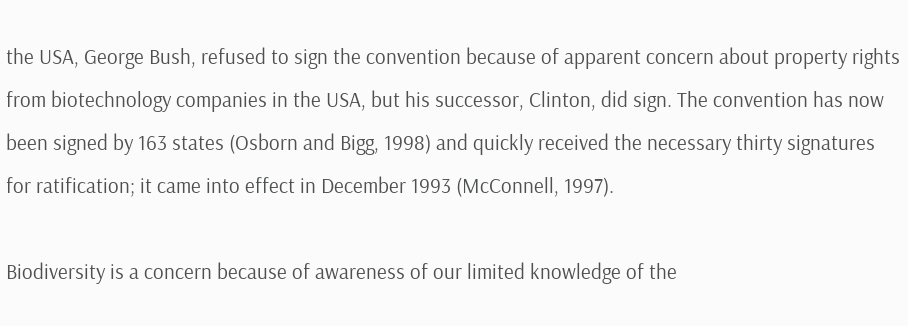the USA, George Bush, refused to sign the convention because of apparent concern about property rights from biotechnology companies in the USA, but his successor, Clinton, did sign. The convention has now been signed by 163 states (Osborn and Bigg, 1998) and quickly received the necessary thirty signatures for ratification; it came into effect in December 1993 (McConnell, 1997).

Biodiversity is a concern because of awareness of our limited knowledge of the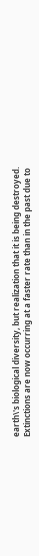earth\'s biological diversity, but realization that it is being destroyed. Extinctions are now occurring at a faster rate than in the past due to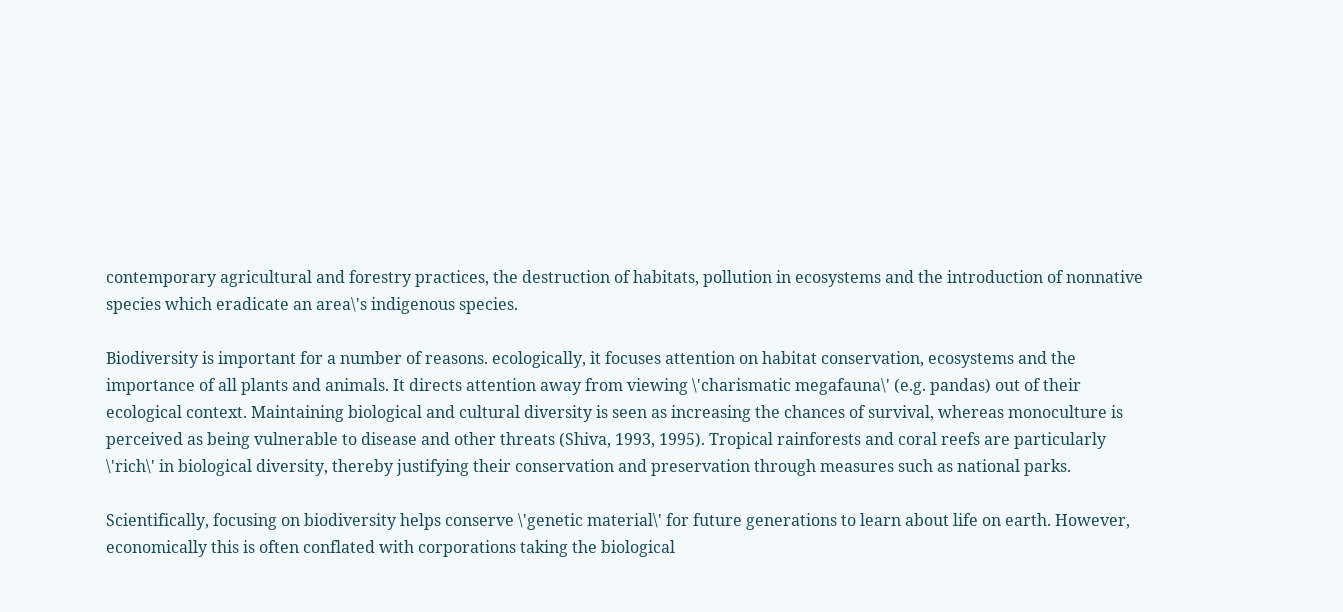contemporary agricultural and forestry practices, the destruction of habitats, pollution in ecosystems and the introduction of nonnative species which eradicate an area\'s indigenous species.

Biodiversity is important for a number of reasons. ecologically, it focuses attention on habitat conservation, ecosystems and the importance of all plants and animals. It directs attention away from viewing \'charismatic megafauna\' (e.g. pandas) out of their ecological context. Maintaining biological and cultural diversity is seen as increasing the chances of survival, whereas monoculture is perceived as being vulnerable to disease and other threats (Shiva, 1993, 1995). Tropical rainforests and coral reefs are particularly \'rich\' in biological diversity, thereby justifying their conservation and preservation through measures such as national parks.

Scientifically, focusing on biodiversity helps conserve \'genetic material\' for future generations to learn about life on earth. However, economically this is often conflated with corporations taking the biological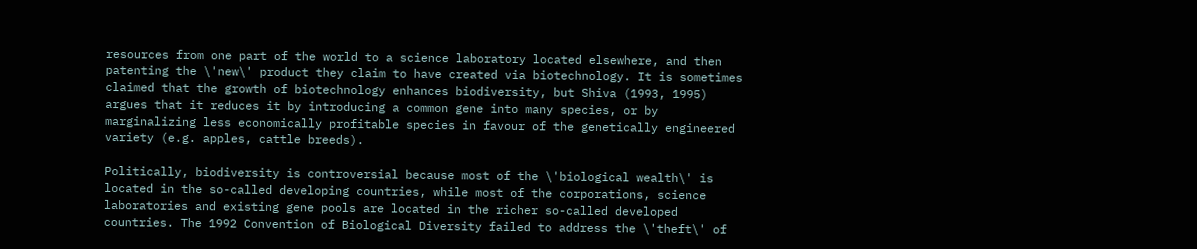resources from one part of the world to a science laboratory located elsewhere, and then patenting the \'new\' product they claim to have created via biotechnology. It is sometimes claimed that the growth of biotechnology enhances biodiversity, but Shiva (1993, 1995) argues that it reduces it by introducing a common gene into many species, or by marginalizing less economically profitable species in favour of the genetically engineered variety (e.g. apples, cattle breeds).

Politically, biodiversity is controversial because most of the \'biological wealth\' is located in the so-called developing countries, while most of the corporations, science laboratories and existing gene pools are located in the richer so-called developed countries. The 1992 Convention of Biological Diversity failed to address the \'theft\' of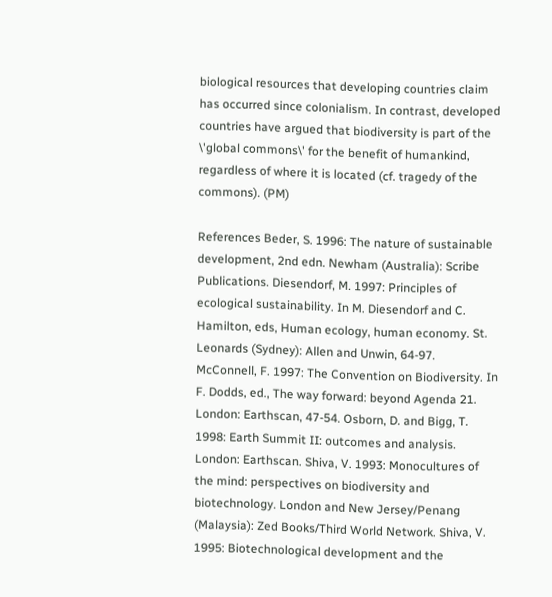biological resources that developing countries claim has occurred since colonialism. In contrast, developed countries have argued that biodiversity is part of the \'global commons\' for the benefit of humankind, regardless of where it is located (cf. tragedy of the commons). (PM)

References Beder, S. 1996: The nature of sustainable development, 2nd edn. Newham (Australia): Scribe Publications. Diesendorf, M. 1997: Principles of ecological sustainability. In M. Diesendorf and C. Hamilton, eds, Human ecology, human economy. St. Leonards (Sydney): Allen and Unwin, 64-97. McConnell, F. 1997: The Convention on Biodiversity. In F. Dodds, ed., The way forward: beyond Agenda 21. London: Earthscan, 47-54. Osborn, D. and Bigg, T. 1998: Earth Summit II: outcomes and analysis. London: Earthscan. Shiva, V. 1993: Monocultures of the mind: perspectives on biodiversity and biotechnology. London and New Jersey/Penang (Malaysia): Zed Books/Third World Network. Shiva, V. 1995: Biotechnological development and the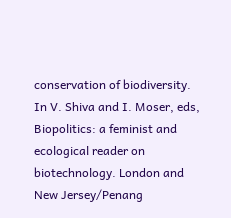conservation of biodiversity. In V. Shiva and I. Moser, eds, Biopolitics: a feminist and ecological reader on biotechnology. London and New Jersey/Penang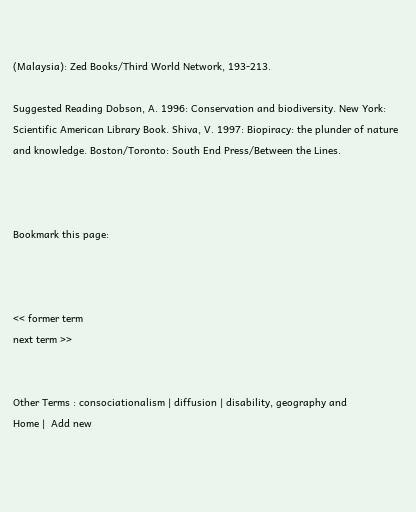(Malaysia): Zed Books/Third World Network, 193-213.

Suggested Reading Dobson, A. 1996: Conservation and biodiversity. New York: Scientific American Library Book. Shiva, V. 1997: Biopiracy: the plunder of nature and knowledge. Boston/Toronto: South End Press/Between the Lines.



Bookmark this page:



<< former term
next term >>


Other Terms : consociationalism | diffusion | disability, geography and
Home |  Add new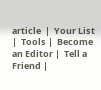article  |  Your List |  Tools |  Become an Editor |  Tell a Friend |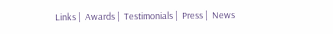Links |  Awards |  Testimonials |  Press |  News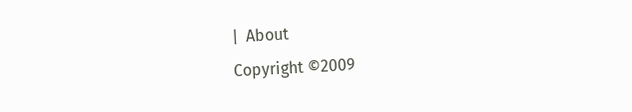|  About
Copyright ©2009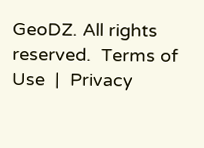GeoDZ. All rights reserved.  Terms of Use  |  Privacy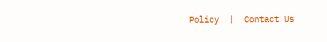Policy  |  Contact Us